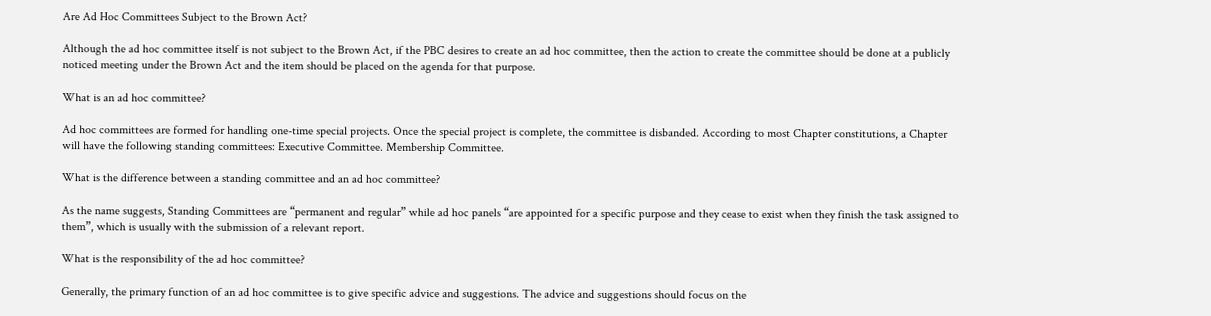Are Ad Hoc Committees Subject to the Brown Act?

Although the ad hoc committee itself is not subject to the Brown Act, if the PBC desires to create an ad hoc committee, then the action to create the committee should be done at a publicly noticed meeting under the Brown Act and the item should be placed on the agenda for that purpose.

What is an ad hoc committee?

Ad hoc committees are formed for handling one-time special projects. Once the special project is complete, the committee is disbanded. According to most Chapter constitutions, a Chapter will have the following standing committees: Executive Committee. Membership Committee.

What is the difference between a standing committee and an ad hoc committee?

As the name suggests, Standing Committees are “permanent and regular” while ad hoc panels “are appointed for a specific purpose and they cease to exist when they finish the task assigned to them”, which is usually with the submission of a relevant report.

What is the responsibility of the ad hoc committee?

Generally, the primary function of an ad hoc committee is to give specific advice and suggestions. The advice and suggestions should focus on the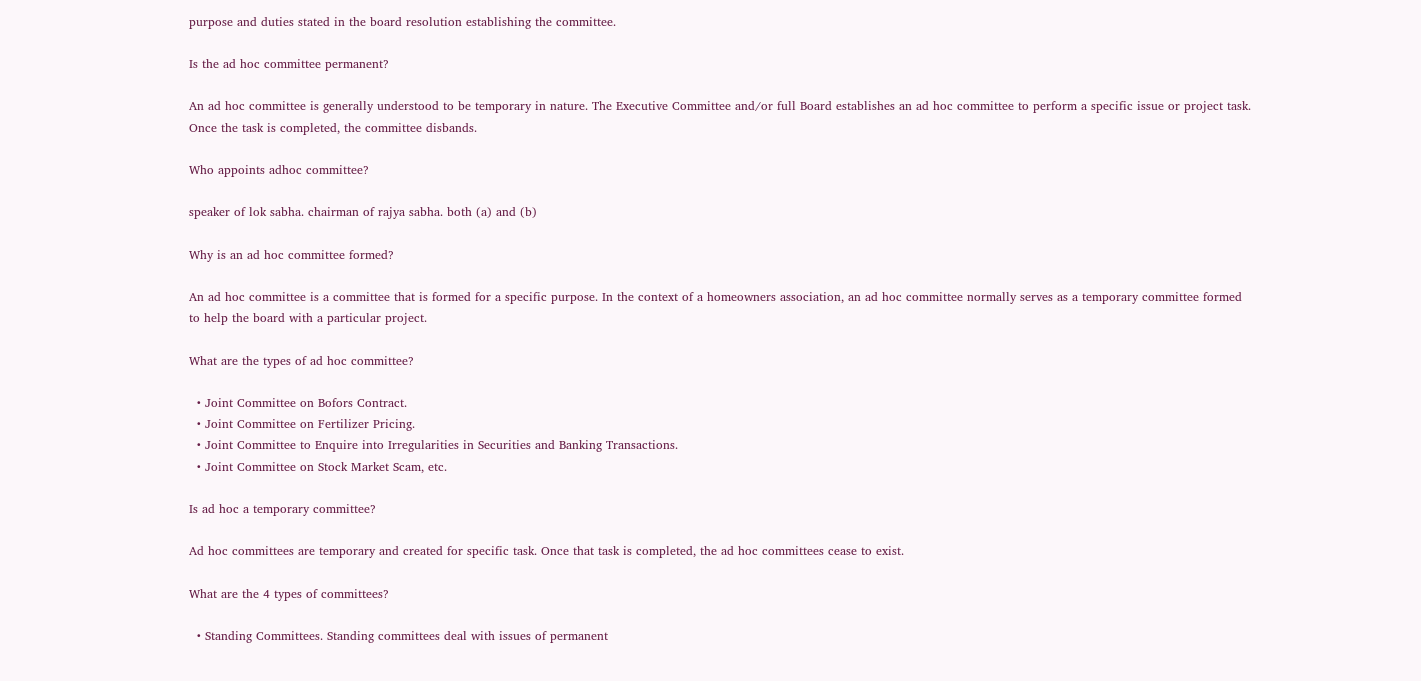purpose and duties stated in the board resolution establishing the committee.

Is the ad hoc committee permanent?

An ad hoc committee is generally understood to be temporary in nature. The Executive Committee and/or full Board establishes an ad hoc committee to perform a specific issue or project task. Once the task is completed, the committee disbands.

Who appoints adhoc committee?

speaker of lok sabha. chairman of rajya sabha. both (a) and (b)

Why is an ad hoc committee formed?

An ad hoc committee is a committee that is formed for a specific purpose. In the context of a homeowners association, an ad hoc committee normally serves as a temporary committee formed to help the board with a particular project.

What are the types of ad hoc committee?

  • Joint Committee on Bofors Contract.
  • Joint Committee on Fertilizer Pricing.
  • Joint Committee to Enquire into Irregularities in Securities and Banking Transactions.
  • Joint Committee on Stock Market Scam, etc.

Is ad hoc a temporary committee?

Ad hoc committees are temporary and created for specific task. Once that task is completed, the ad hoc committees cease to exist.

What are the 4 types of committees?

  • Standing Committees. Standing committees deal with issues of permanent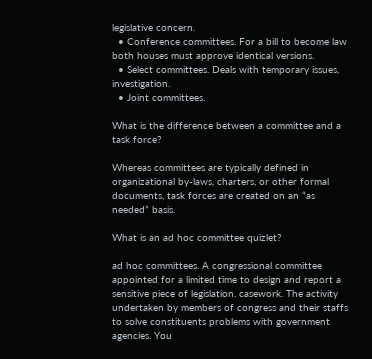legislative concern.
  • Conference committees. For a bill to become law both houses must approve identical versions.
  • Select committees. Deals with temporary issues, investigation.
  • Joint committees.

What is the difference between a committee and a task force?

Whereas committees are typically defined in organizational by-laws, charters, or other formal documents, task forces are created on an “as needed” basis.

What is an ad hoc committee quizlet?

ad hoc committees. A congressional committee appointed for a limited time to design and report a sensitive piece of legislation. casework. The activity undertaken by members of congress and their staffs to solve constituents problems with government agencies. You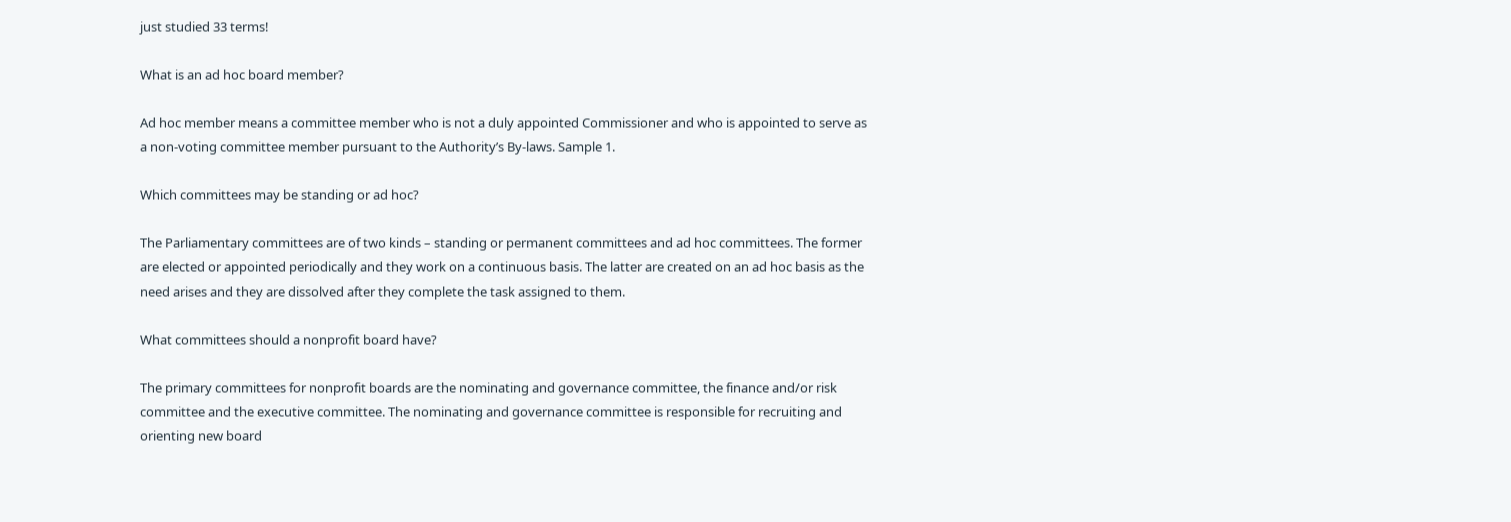just studied 33 terms!

What is an ad hoc board member?

Ad hoc member means a committee member who is not a duly appointed Commissioner and who is appointed to serve as a non-voting committee member pursuant to the Authority’s By-laws. Sample 1.

Which committees may be standing or ad hoc?

The Parliamentary committees are of two kinds – standing or permanent committees and ad hoc committees. The former are elected or appointed periodically and they work on a continuous basis. The latter are created on an ad hoc basis as the need arises and they are dissolved after they complete the task assigned to them.

What committees should a nonprofit board have?

The primary committees for nonprofit boards are the nominating and governance committee, the finance and/or risk committee and the executive committee. The nominating and governance committee is responsible for recruiting and orienting new board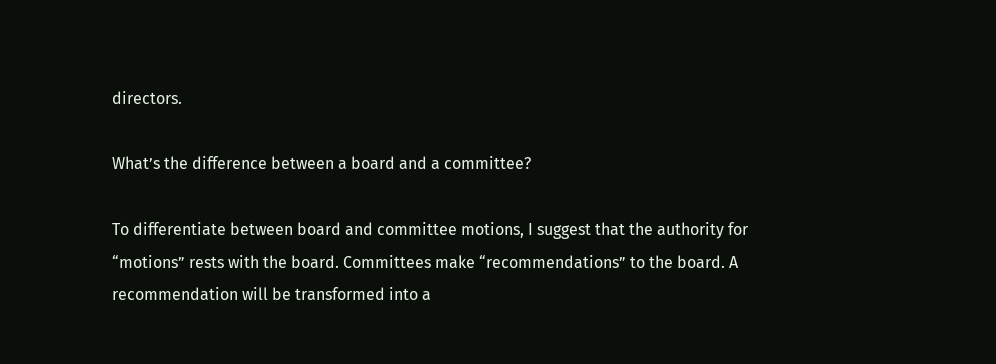directors.

What’s the difference between a board and a committee?

To differentiate between board and committee motions, I suggest that the authority for “motions” rests with the board. Committees make “recommendations” to the board. A recommendation will be transformed into a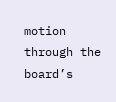motion through the board’s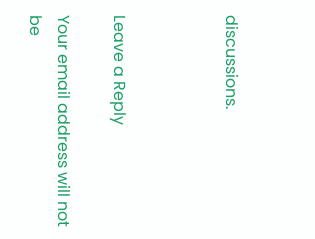discussions.



Leave a Reply

Your email address will not be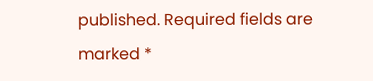published. Required fields are marked *